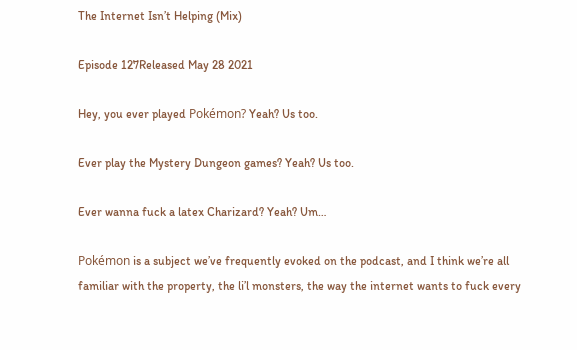The Internet Isn’t Helping (Mix)

Episode 127Released May 28 2021

Hey, you ever played Pokémon? Yeah? Us too.

Ever play the Mystery Dungeon games? Yeah? Us too.

Ever wanna fuck a latex Charizard? Yeah? Um…

Pokémon is a subject we’ve frequently evoked on the podcast, and I think we’re all familiar with the property, the li’l monsters, the way the internet wants to fuck every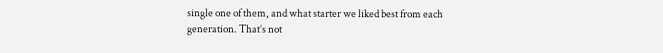single one of them, and what starter we liked best from each generation. That’s not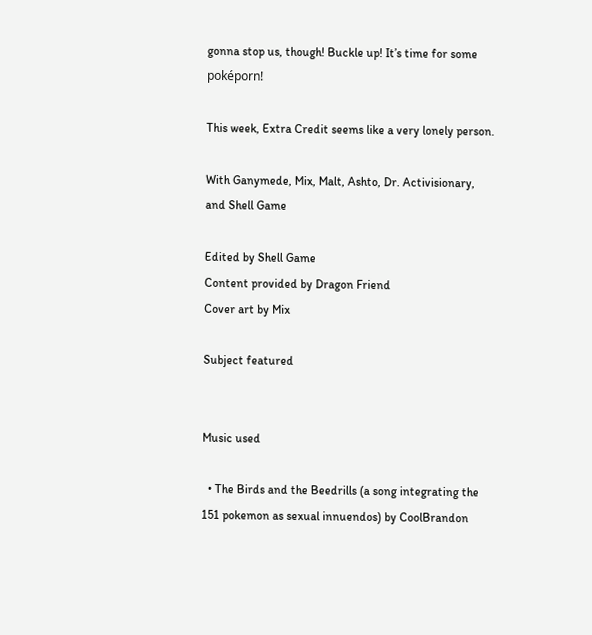gonna stop us, though! Buckle up! It’s time for some poképorn!

This week, Extra Credit seems like a very lonely person.

With Ganymede, Mix, Malt, Ashto, Dr. Activisionary, and Shell Game

Edited by Shell Game
Content provided by Dragon Friend
Cover art by Mix

Subject featured


Music used

  • The Birds and the Beedrills (a song integrating the 151 pokemon as sexual innuendos) by CoolBrandon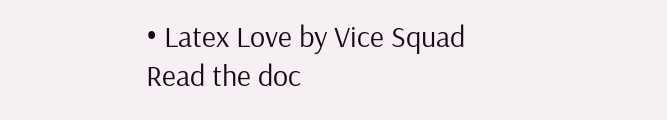• Latex Love by Vice Squad
Read the doc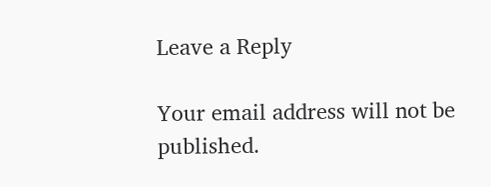Leave a Reply

Your email address will not be published.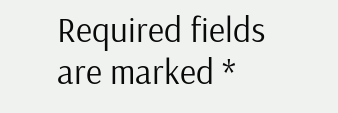Required fields are marked *